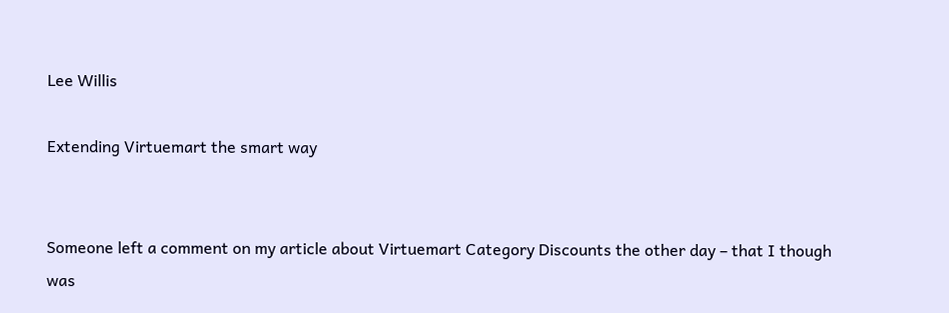Lee Willis

Extending Virtuemart the smart way


Someone left a comment on my article about Virtuemart Category Discounts the other day – that I though was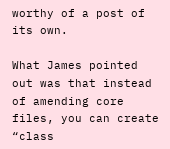worthy of a post of its own.

What James pointed out was that instead of amending core files, you can create “class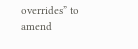overrides” to amend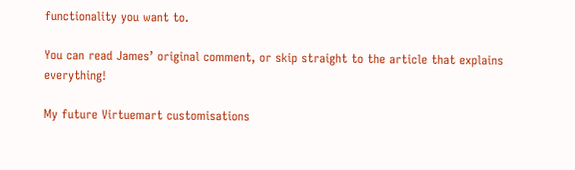functionality you want to.

You can read James’ original comment, or skip straight to the article that explains everything!

My future Virtuemart customisations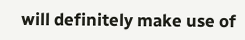will definitely make use of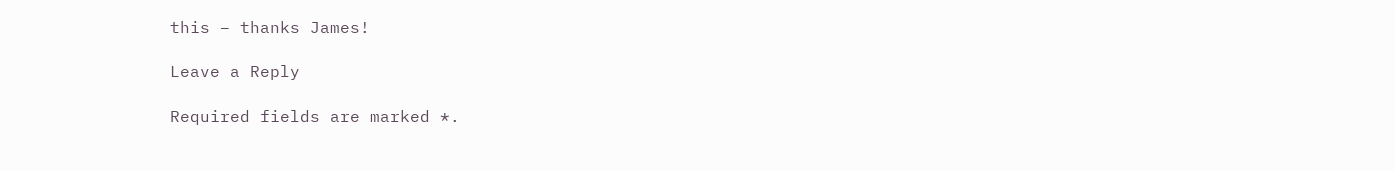this – thanks James!

Leave a Reply

Required fields are marked *.